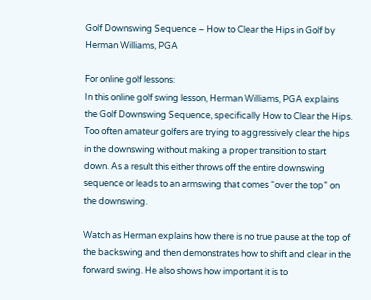Golf Downswing Sequence – How to Clear the Hips in Golf by Herman Williams, PGA

For online golf lessons:
In this online golf swing lesson, Herman Williams, PGA explains the Golf Downswing Sequence, specifically How to Clear the Hips. Too often amateur golfers are trying to aggressively clear the hips in the downswing without making a proper transition to start down. As a result this either throws off the entire downswing sequence or leads to an armswing that comes “over the top” on the downswing.

Watch as Herman explains how there is no true pause at the top of the backswing and then demonstrates how to shift and clear in the forward swing. He also shows how important it is to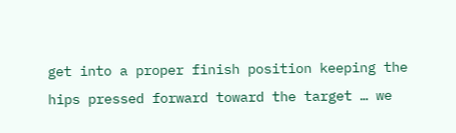get into a proper finish position keeping the hips pressed forward toward the target … we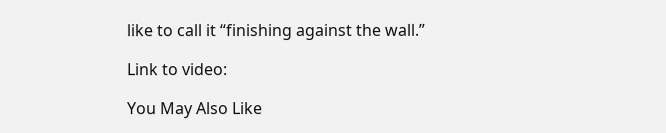like to call it “finishing against the wall.”

Link to video:

You May Also Like